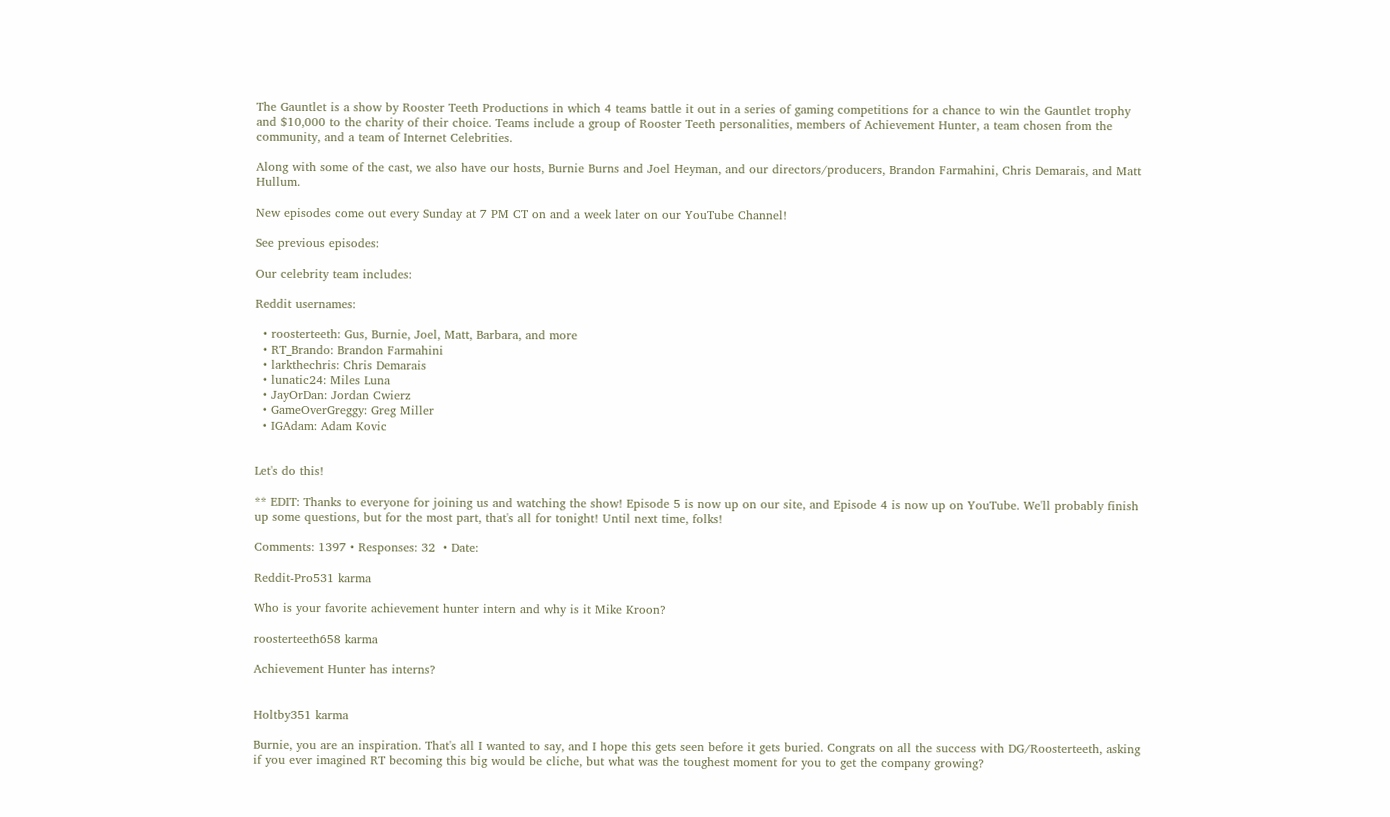The Gauntlet is a show by Rooster Teeth Productions in which 4 teams battle it out in a series of gaming competitions for a chance to win the Gauntlet trophy and $10,000 to the charity of their choice. Teams include a group of Rooster Teeth personalities, members of Achievement Hunter, a team chosen from the community, and a team of Internet Celebrities.

Along with some of the cast, we also have our hosts, Burnie Burns and Joel Heyman, and our directors/producers, Brandon Farmahini, Chris Demarais, and Matt Hullum.

New episodes come out every Sunday at 7 PM CT on and a week later on our YouTube Channel!

See previous episodes:

Our celebrity team includes:

Reddit usernames:

  • roosterteeth: Gus, Burnie, Joel, Matt, Barbara, and more
  • RT_Brando: Brandon Farmahini
  • larkthechris: Chris Demarais
  • lunatic24: Miles Luna
  • JayOrDan: Jordan Cwierz
  • GameOverGreggy: Greg Miller
  • IGAdam: Adam Kovic


Let's do this!

** EDIT: Thanks to everyone for joining us and watching the show! Episode 5 is now up on our site, and Episode 4 is now up on YouTube. We'll probably finish up some questions, but for the most part, that's all for tonight! Until next time, folks!

Comments: 1397 • Responses: 32  • Date:

Reddit-Pro531 karma

Who is your favorite achievement hunter intern and why is it Mike Kroon?

roosterteeth658 karma

Achievement Hunter has interns?


Holtby351 karma

Burnie, you are an inspiration. That's all I wanted to say, and I hope this gets seen before it gets buried. Congrats on all the success with DG/Roosterteeth, asking if you ever imagined RT becoming this big would be cliche, but what was the toughest moment for you to get the company growing?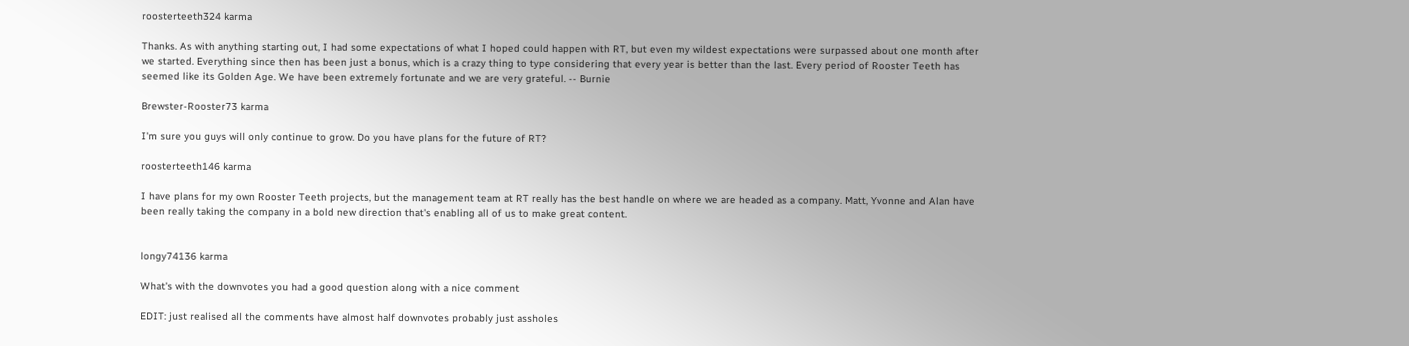roosterteeth324 karma

Thanks. As with anything starting out, I had some expectations of what I hoped could happen with RT, but even my wildest expectations were surpassed about one month after we started. Everything since then has been just a bonus, which is a crazy thing to type considering that every year is better than the last. Every period of Rooster Teeth has seemed like its Golden Age. We have been extremely fortunate and we are very grateful. -- Burnie

Brewster-Rooster73 karma

I'm sure you guys will only continue to grow. Do you have plans for the future of RT?

roosterteeth146 karma

I have plans for my own Rooster Teeth projects, but the management team at RT really has the best handle on where we are headed as a company. Matt, Yvonne and Alan have been really taking the company in a bold new direction that's enabling all of us to make great content.


longy74136 karma

What's with the downvotes you had a good question along with a nice comment

EDIT: just realised all the comments have almost half downvotes probably just assholes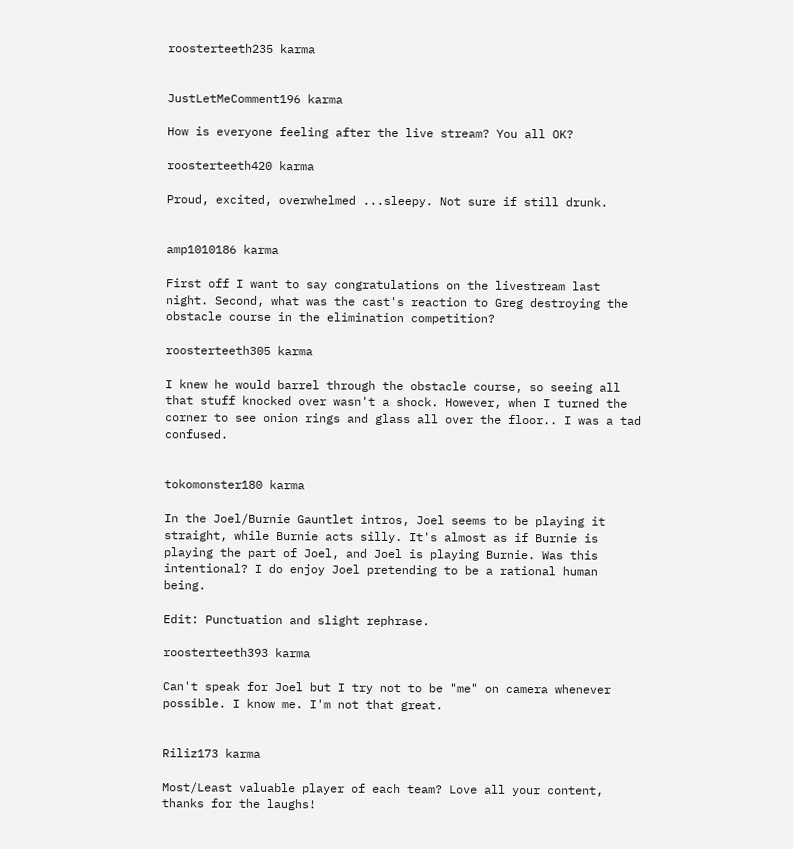roosterteeth235 karma


JustLetMeComment196 karma

How is everyone feeling after the live stream? You all OK?

roosterteeth420 karma

Proud, excited, overwhelmed ...sleepy. Not sure if still drunk.


amp1010186 karma

First off I want to say congratulations on the livestream last night. Second, what was the cast's reaction to Greg destroying the obstacle course in the elimination competition?

roosterteeth305 karma

I knew he would barrel through the obstacle course, so seeing all that stuff knocked over wasn't a shock. However, when I turned the corner to see onion rings and glass all over the floor.. I was a tad confused.


tokomonster180 karma

In the Joel/Burnie Gauntlet intros, Joel seems to be playing it straight, while Burnie acts silly. It's almost as if Burnie is playing the part of Joel, and Joel is playing Burnie. Was this intentional? I do enjoy Joel pretending to be a rational human being.

Edit: Punctuation and slight rephrase.

roosterteeth393 karma

Can't speak for Joel but I try not to be "me" on camera whenever possible. I know me. I'm not that great.


Riliz173 karma

Most/Least valuable player of each team? Love all your content, thanks for the laughs!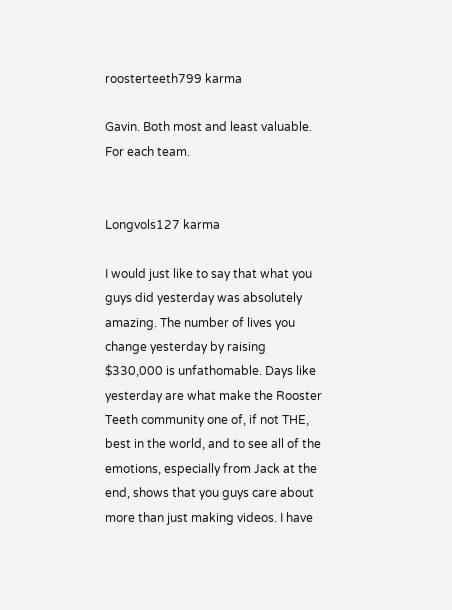roosterteeth799 karma

Gavin. Both most and least valuable. For each team.


Longvols127 karma

I would just like to say that what you guys did yesterday was absolutely amazing. The number of lives you change yesterday by raising $330,000 is unfathomable. Days like yesterday are what make the Rooster Teeth community one of, if not THE, best in the world, and to see all of the emotions, especially from Jack at the end, shows that you guys care about more than just making videos. I have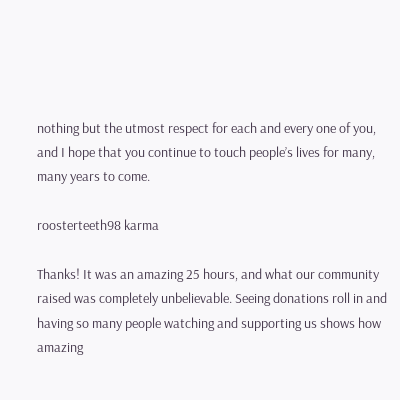nothing but the utmost respect for each and every one of you, and I hope that you continue to touch people’s lives for many, many years to come.

roosterteeth98 karma

Thanks! It was an amazing 25 hours, and what our community raised was completely unbelievable. Seeing donations roll in and having so many people watching and supporting us shows how amazing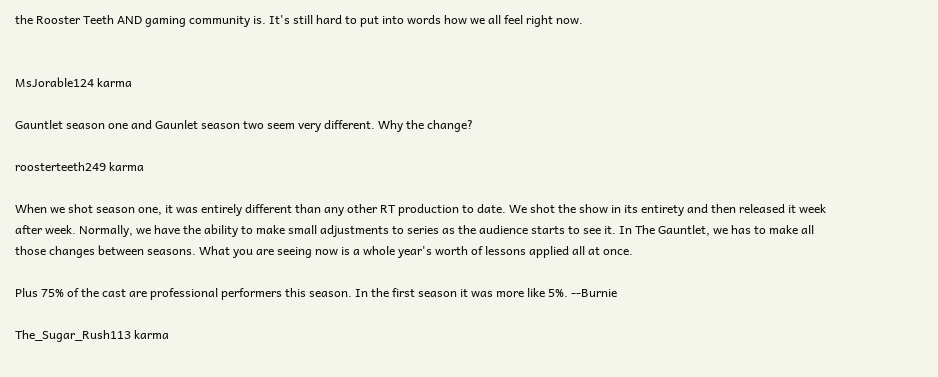the Rooster Teeth AND gaming community is. It's still hard to put into words how we all feel right now.


MsJorable124 karma

Gauntlet season one and Gaunlet season two seem very different. Why the change?

roosterteeth249 karma

When we shot season one, it was entirely different than any other RT production to date. We shot the show in its entirety and then released it week after week. Normally, we have the ability to make small adjustments to series as the audience starts to see it. In The Gauntlet, we has to make all those changes between seasons. What you are seeing now is a whole year's worth of lessons applied all at once.

Plus 75% of the cast are professional performers this season. In the first season it was more like 5%. --Burnie

The_Sugar_Rush113 karma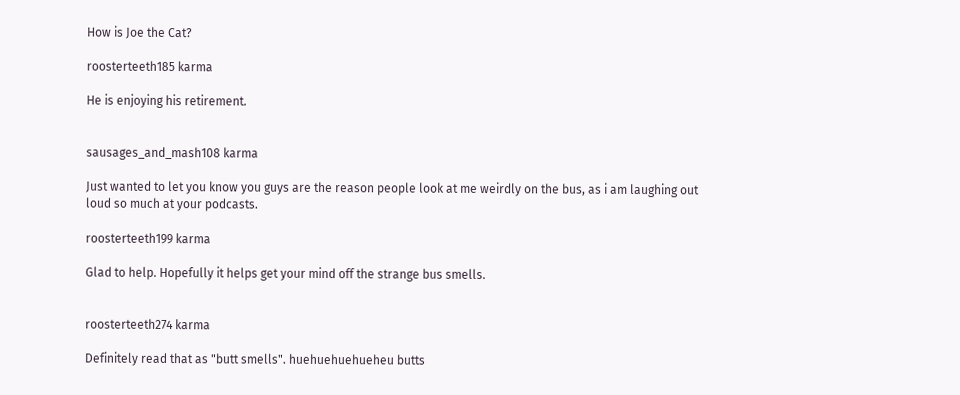How is Joe the Cat?

roosterteeth185 karma

He is enjoying his retirement.


sausages_and_mash108 karma

Just wanted to let you know you guys are the reason people look at me weirdly on the bus, as i am laughing out loud so much at your podcasts.

roosterteeth199 karma

Glad to help. Hopefully it helps get your mind off the strange bus smells.


roosterteeth274 karma

Definitely read that as "butt smells". huehuehuehueheu butts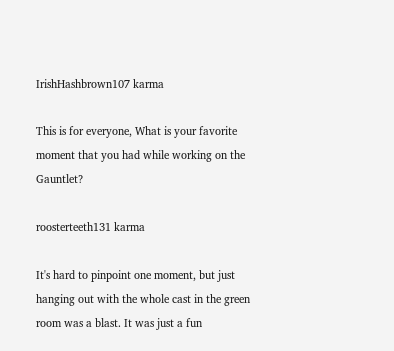IrishHashbrown107 karma

This is for everyone, What is your favorite moment that you had while working on the Gauntlet?

roosterteeth131 karma

It's hard to pinpoint one moment, but just hanging out with the whole cast in the green room was a blast. It was just a fun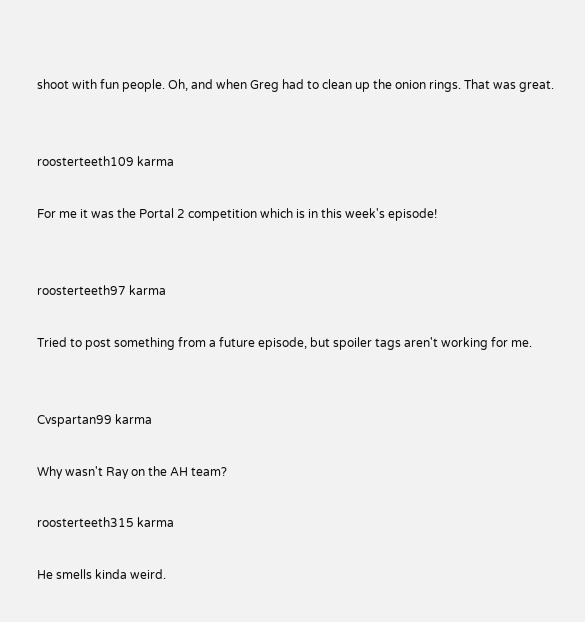shoot with fun people. Oh, and when Greg had to clean up the onion rings. That was great.


roosterteeth109 karma

For me it was the Portal 2 competition which is in this week's episode!


roosterteeth97 karma

Tried to post something from a future episode, but spoiler tags aren't working for me.


Cvspartan99 karma

Why wasn't Ray on the AH team?

roosterteeth315 karma

He smells kinda weird.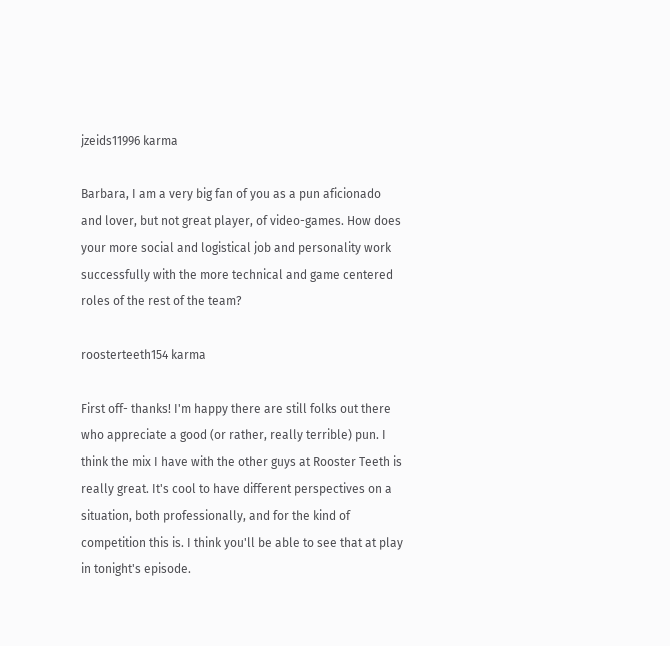jzeids11996 karma

Barbara, I am a very big fan of you as a pun aficionado and lover, but not great player, of video-games. How does your more social and logistical job and personality work successfully with the more technical and game centered roles of the rest of the team?

roosterteeth154 karma

First off- thanks! I'm happy there are still folks out there who appreciate a good (or rather, really terrible) pun. I think the mix I have with the other guys at Rooster Teeth is really great. It's cool to have different perspectives on a situation, both professionally, and for the kind of competition this is. I think you'll be able to see that at play in tonight's episode.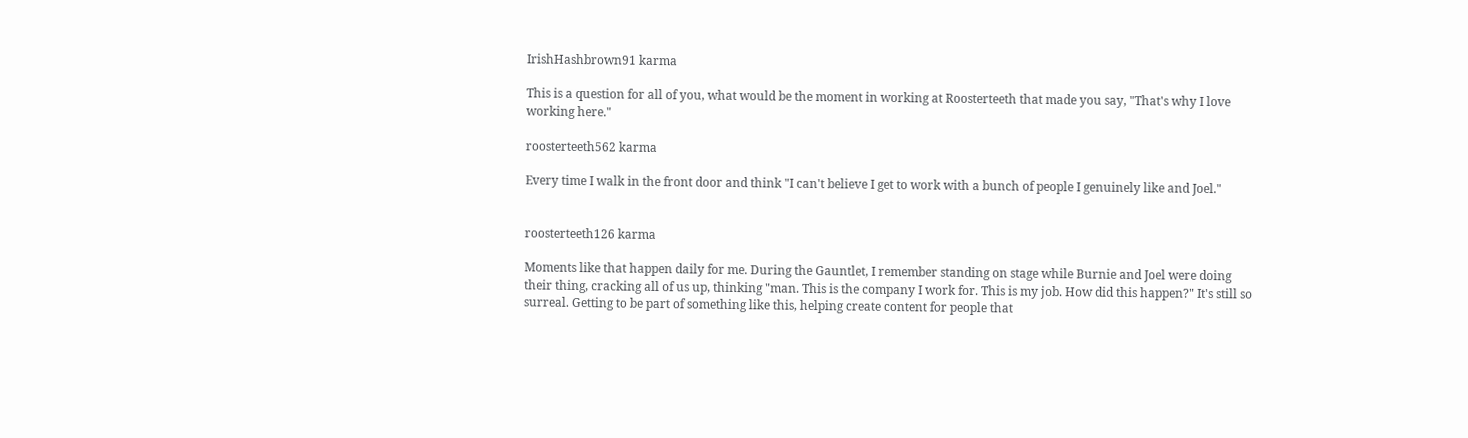IrishHashbrown91 karma

This is a question for all of you, what would be the moment in working at Roosterteeth that made you say, "That's why I love working here."

roosterteeth562 karma

Every time I walk in the front door and think "I can't believe I get to work with a bunch of people I genuinely like and Joel."


roosterteeth126 karma

Moments like that happen daily for me. During the Gauntlet, I remember standing on stage while Burnie and Joel were doing their thing, cracking all of us up, thinking "man. This is the company I work for. This is my job. How did this happen?" It's still so surreal. Getting to be part of something like this, helping create content for people that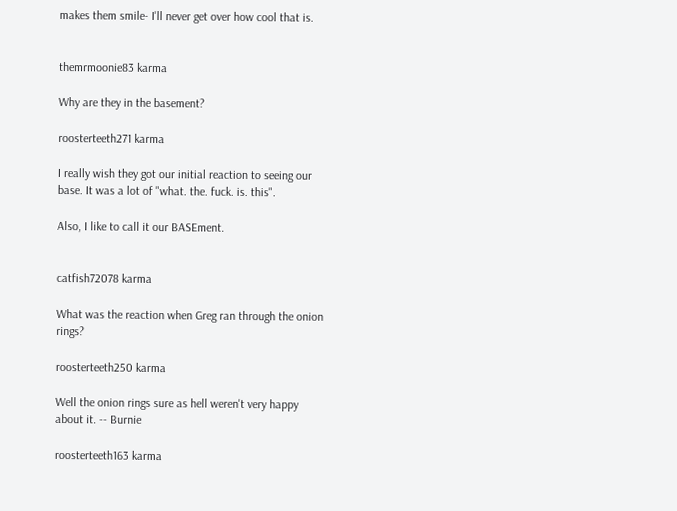makes them smile- I'll never get over how cool that is.


themrmoonie83 karma

Why are they in the basement?

roosterteeth271 karma

I really wish they got our initial reaction to seeing our base. It was a lot of "what. the. fuck. is. this".

Also, I like to call it our BASEment.


catfish72078 karma

What was the reaction when Greg ran through the onion rings?

roosterteeth250 karma

Well the onion rings sure as hell weren't very happy about it. -- Burnie

roosterteeth163 karma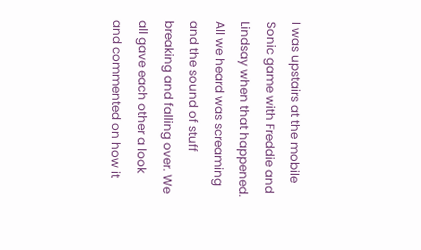I was upstairs at the mobile Sonic game with Freddie and Lindsay when that happened. All we heard was screaming and the sound of stuff breaking and falling over. We all gave each other a look and commented on how it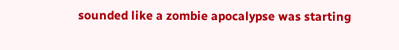sounded like a zombie apocalypse was starting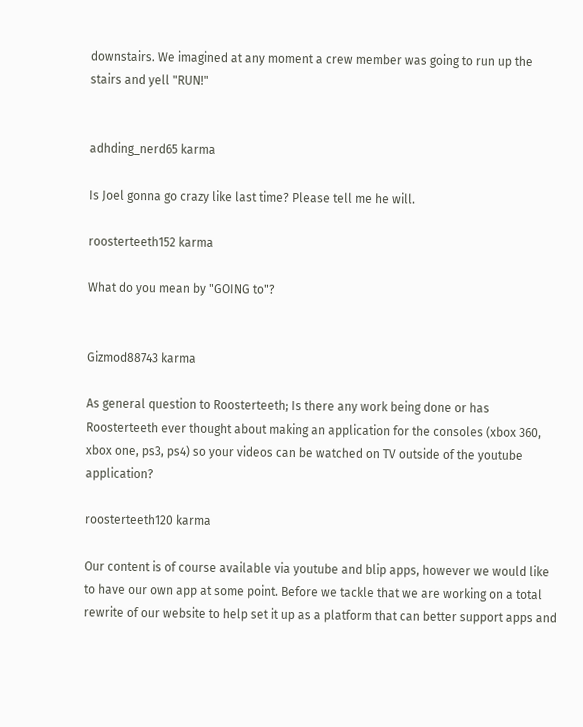downstairs. We imagined at any moment a crew member was going to run up the stairs and yell "RUN!"


adhding_nerd65 karma

Is Joel gonna go crazy like last time? Please tell me he will.

roosterteeth152 karma

What do you mean by "GOING to"?


Gizmod88743 karma

As general question to Roosterteeth; Is there any work being done or has Roosterteeth ever thought about making an application for the consoles (xbox 360, xbox one, ps3, ps4) so your videos can be watched on TV outside of the youtube application?

roosterteeth120 karma

Our content is of course available via youtube and blip apps, however we would like to have our own app at some point. Before we tackle that we are working on a total rewrite of our website to help set it up as a platform that can better support apps and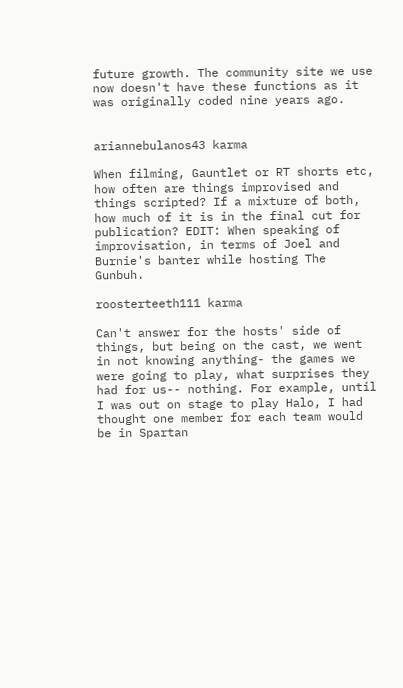future growth. The community site we use now doesn't have these functions as it was originally coded nine years ago.


ariannebulanos43 karma

When filming, Gauntlet or RT shorts etc, how often are things improvised and things scripted? If a mixture of both, how much of it is in the final cut for publication? EDIT: When speaking of improvisation, in terms of Joel and Burnie's banter while hosting The Gunbuh.

roosterteeth111 karma

Can't answer for the hosts' side of things, but being on the cast, we went in not knowing anything- the games we were going to play, what surprises they had for us-- nothing. For example, until I was out on stage to play Halo, I had thought one member for each team would be in Spartan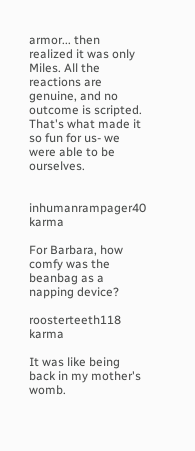armor... then realized it was only Miles. All the reactions are genuine, and no outcome is scripted. That's what made it so fun for us- we were able to be ourselves.


inhumanrampager40 karma

For Barbara, how comfy was the beanbag as a napping device?

roosterteeth118 karma

It was like being back in my mother's womb.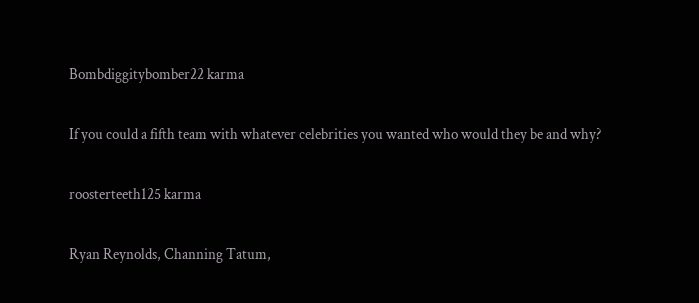Bombdiggitybomber22 karma

If you could a fifth team with whatever celebrities you wanted who would they be and why?

roosterteeth125 karma

Ryan Reynolds, Channing Tatum,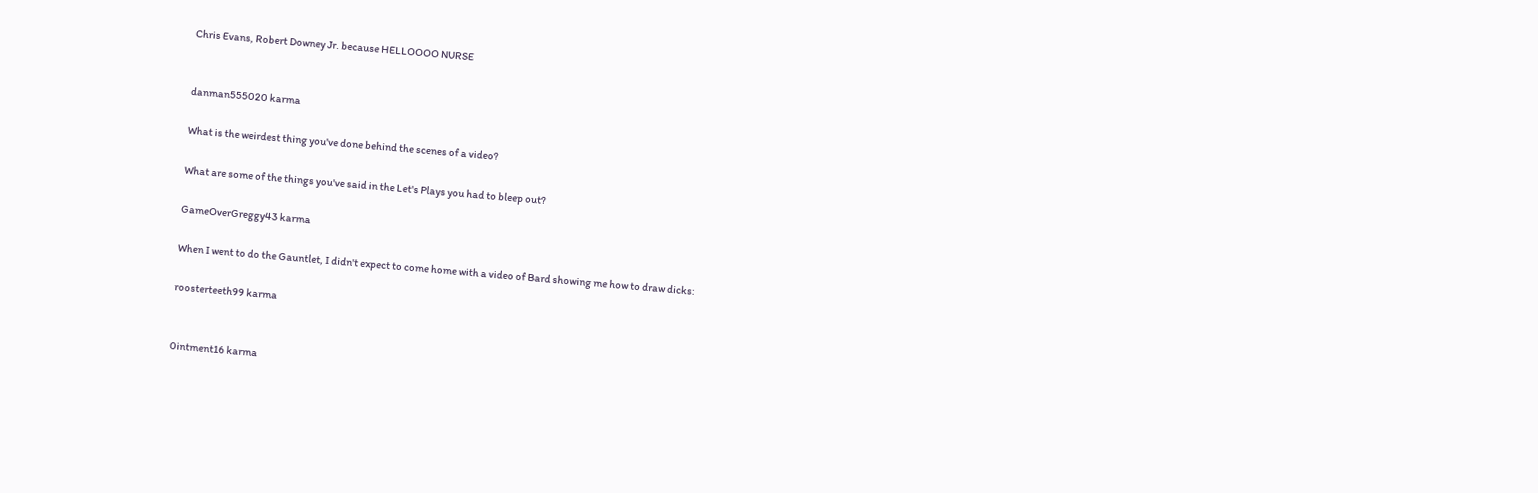Chris Evans, Robert Downey Jr. because HELLOOOO NURSE


danman555020 karma

What is the weirdest thing you've done behind the scenes of a video?

What are some of the things you've said in the Let's Plays you had to bleep out?

GameOverGreggy43 karma

When I went to do the Gauntlet, I didn't expect to come home with a video of Bard showing me how to draw dicks:

roosterteeth99 karma


0intment16 karma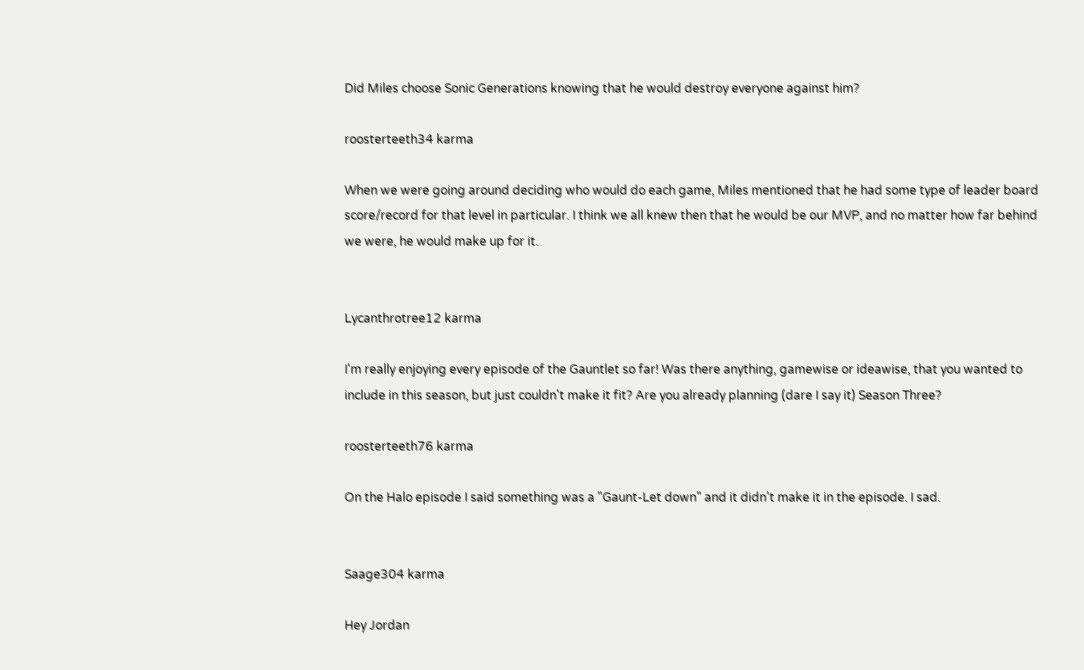Did Miles choose Sonic Generations knowing that he would destroy everyone against him?

roosterteeth34 karma

When we were going around deciding who would do each game, Miles mentioned that he had some type of leader board score/record for that level in particular. I think we all knew then that he would be our MVP, and no matter how far behind we were, he would make up for it.


Lycanthrotree12 karma

I'm really enjoying every episode of the Gauntlet so far! Was there anything, gamewise or ideawise, that you wanted to include in this season, but just couldn't make it fit? Are you already planning (dare I say it) Season Three?

roosterteeth76 karma

On the Halo episode I said something was a "Gaunt-Let down" and it didn't make it in the episode. I sad.


Saage304 karma

Hey Jordan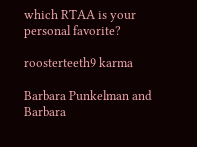which RTAA is your personal favorite?

roosterteeth9 karma

Barbara Punkelman and Barbara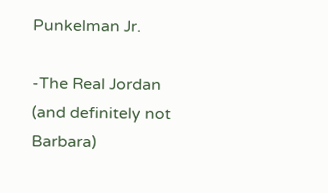Punkelman Jr.

-The Real Jordan (and definitely not Barbara)